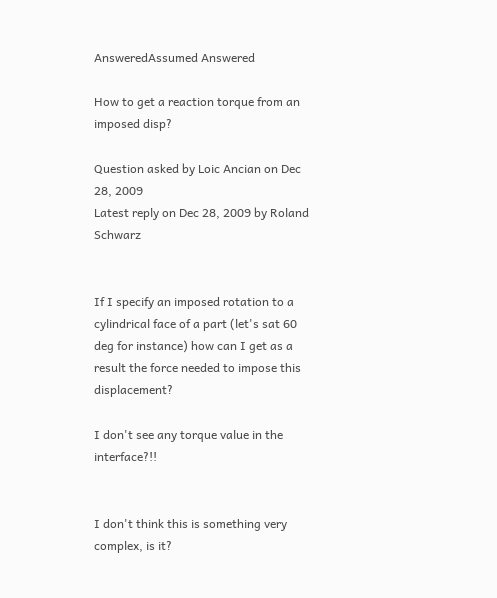AnsweredAssumed Answered

How to get a reaction torque from an imposed disp?

Question asked by Loic Ancian on Dec 28, 2009
Latest reply on Dec 28, 2009 by Roland Schwarz


If I specify an imposed rotation to a cylindrical face of a part (let's sat 60 deg for instance) how can I get as a result the force needed to impose this displacement?

I don't see any torque value in the interface?!!


I don't think this is something very complex, is it?